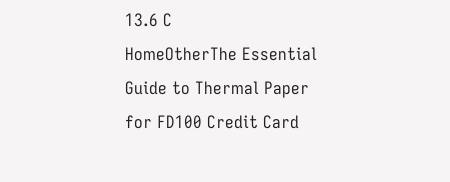13.6 C
HomeOtherThe Essential Guide to Thermal Paper for FD100 Credit Card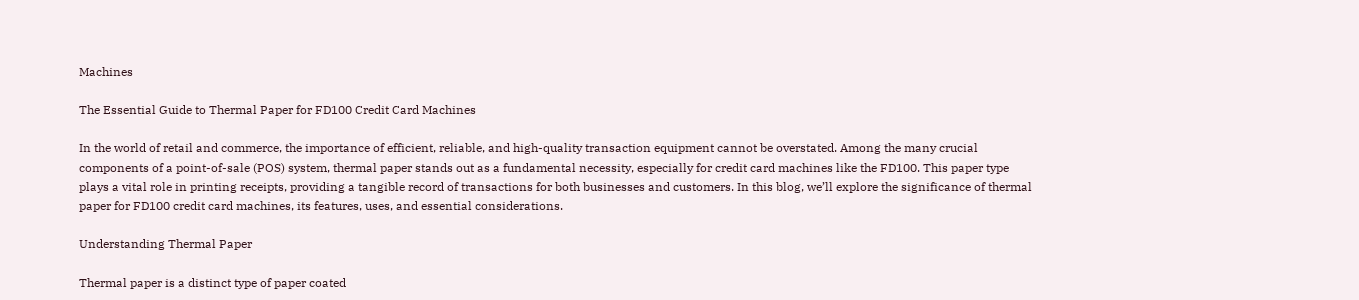Machines

The Essential Guide to Thermal Paper for FD100 Credit Card Machines

In the world of retail and commerce, the importance of efficient, reliable, and high-quality transaction equipment cannot be overstated. Among the many crucial components of a point-of-sale (POS) system, thermal paper stands out as a fundamental necessity, especially for credit card machines like the FD100. This paper type plays a vital role in printing receipts, providing a tangible record of transactions for both businesses and customers. In this blog, we’ll explore the significance of thermal paper for FD100 credit card machines, its features, uses, and essential considerations.

Understanding Thermal Paper

Thermal paper is a distinct type of paper coated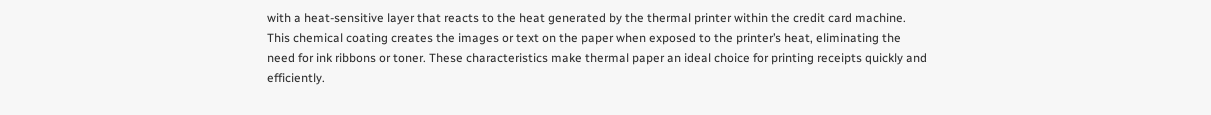with a heat-sensitive layer that reacts to the heat generated by the thermal printer within the credit card machine. This chemical coating creates the images or text on the paper when exposed to the printer’s heat, eliminating the need for ink ribbons or toner. These characteristics make thermal paper an ideal choice for printing receipts quickly and efficiently.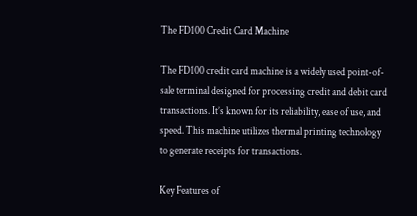The FD100 Credit Card Machine

The FD100 credit card machine is a widely used point-of-sale terminal designed for processing credit and debit card transactions. It’s known for its reliability, ease of use, and speed. This machine utilizes thermal printing technology to generate receipts for transactions.

Key Features of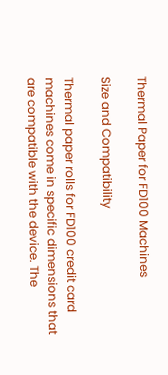Thermal Paper for FD100 Machines

Size and Compatibility

Thermal paper rolls for FD100 credit card machines come in specific dimensions that are compatible with the device. The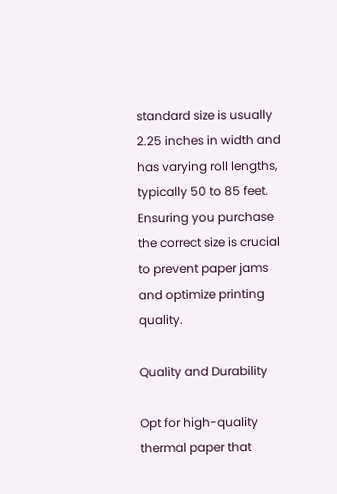standard size is usually 2.25 inches in width and has varying roll lengths, typically 50 to 85 feet. Ensuring you purchase the correct size is crucial to prevent paper jams and optimize printing quality.

Quality and Durability

Opt for high-quality thermal paper that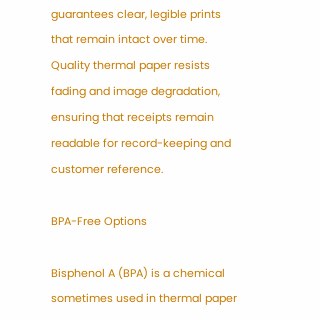guarantees clear, legible prints that remain intact over time. Quality thermal paper resists fading and image degradation, ensuring that receipts remain readable for record-keeping and customer reference.

BPA-Free Options

Bisphenol A (BPA) is a chemical sometimes used in thermal paper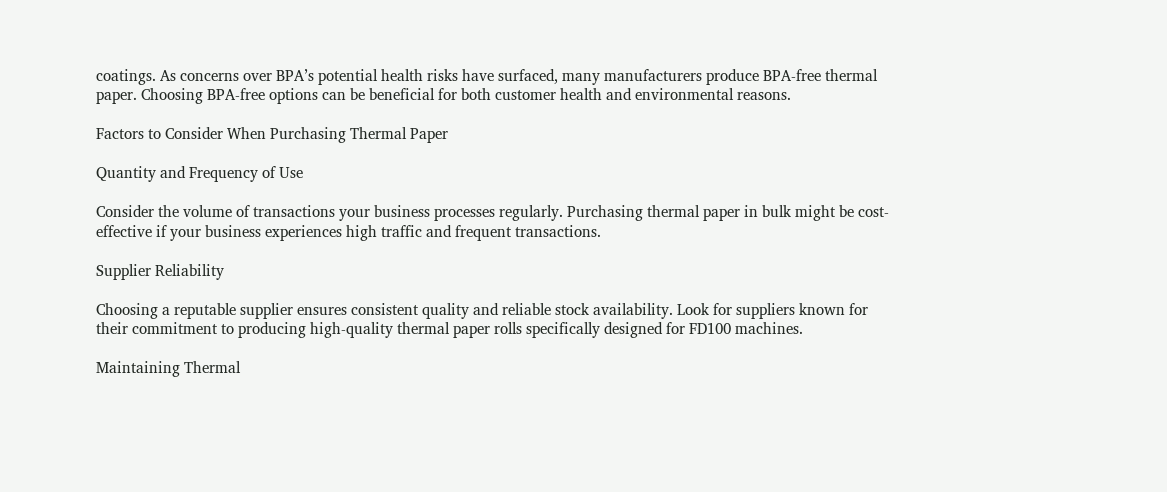coatings. As concerns over BPA’s potential health risks have surfaced, many manufacturers produce BPA-free thermal paper. Choosing BPA-free options can be beneficial for both customer health and environmental reasons.

Factors to Consider When Purchasing Thermal Paper

Quantity and Frequency of Use

Consider the volume of transactions your business processes regularly. Purchasing thermal paper in bulk might be cost-effective if your business experiences high traffic and frequent transactions.

Supplier Reliability

Choosing a reputable supplier ensures consistent quality and reliable stock availability. Look for suppliers known for their commitment to producing high-quality thermal paper rolls specifically designed for FD100 machines.

Maintaining Thermal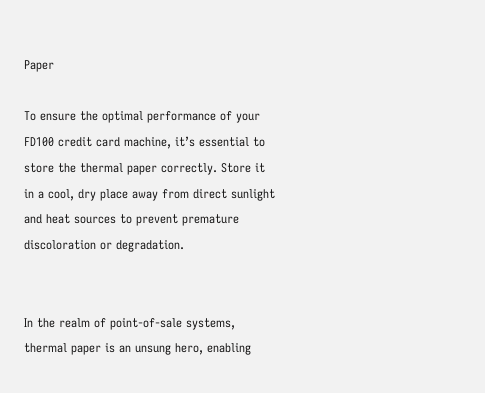Paper

To ensure the optimal performance of your FD100 credit card machine, it’s essential to store the thermal paper correctly. Store it in a cool, dry place away from direct sunlight and heat sources to prevent premature discoloration or degradation.


In the realm of point-of-sale systems, thermal paper is an unsung hero, enabling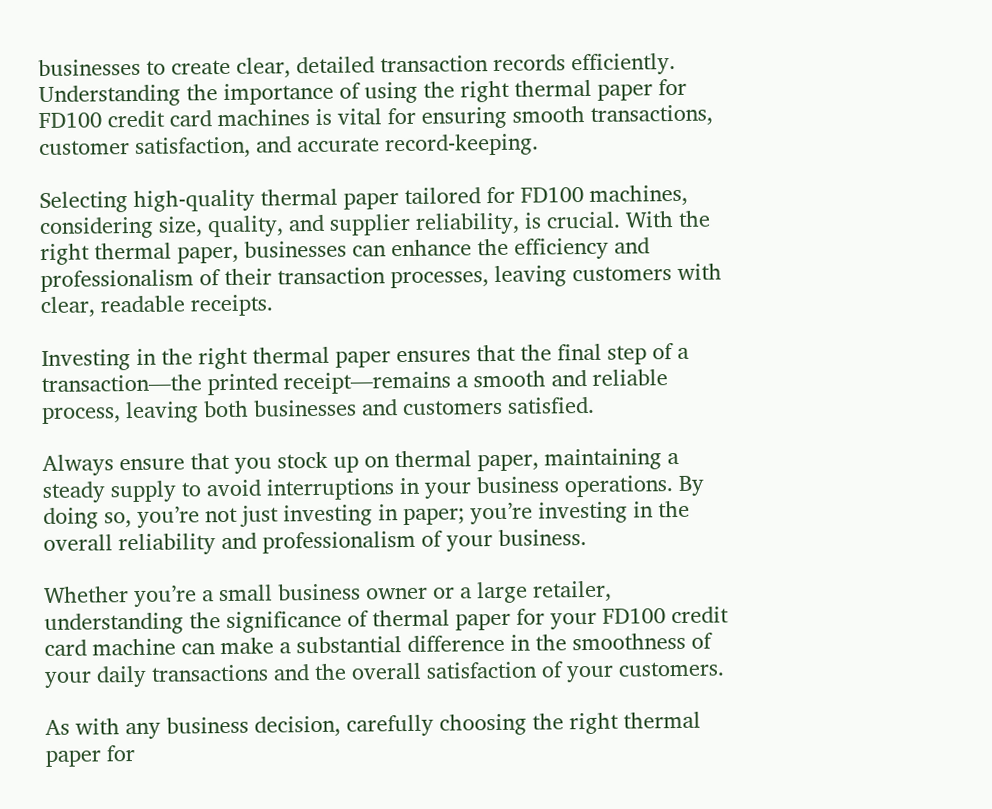businesses to create clear, detailed transaction records efficiently. Understanding the importance of using the right thermal paper for FD100 credit card machines is vital for ensuring smooth transactions, customer satisfaction, and accurate record-keeping.

Selecting high-quality thermal paper tailored for FD100 machines, considering size, quality, and supplier reliability, is crucial. With the right thermal paper, businesses can enhance the efficiency and professionalism of their transaction processes, leaving customers with clear, readable receipts.

Investing in the right thermal paper ensures that the final step of a transaction—the printed receipt—remains a smooth and reliable process, leaving both businesses and customers satisfied.

Always ensure that you stock up on thermal paper, maintaining a steady supply to avoid interruptions in your business operations. By doing so, you’re not just investing in paper; you’re investing in the overall reliability and professionalism of your business.

Whether you’re a small business owner or a large retailer, understanding the significance of thermal paper for your FD100 credit card machine can make a substantial difference in the smoothness of your daily transactions and the overall satisfaction of your customers.

As with any business decision, carefully choosing the right thermal paper for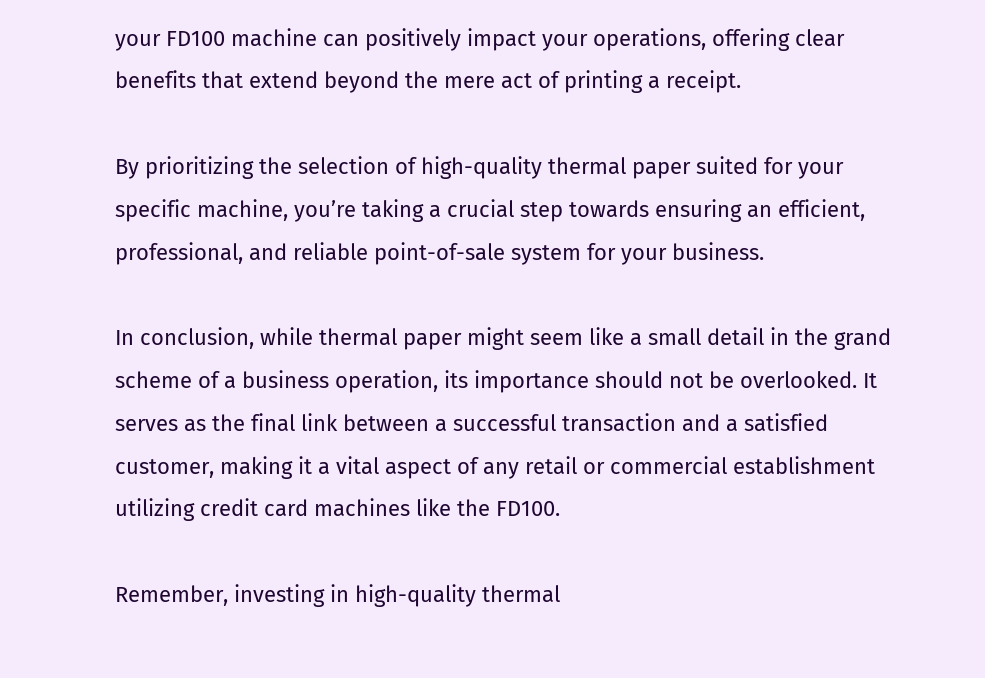your FD100 machine can positively impact your operations, offering clear benefits that extend beyond the mere act of printing a receipt.

By prioritizing the selection of high-quality thermal paper suited for your specific machine, you’re taking a crucial step towards ensuring an efficient, professional, and reliable point-of-sale system for your business.

In conclusion, while thermal paper might seem like a small detail in the grand scheme of a business operation, its importance should not be overlooked. It serves as the final link between a successful transaction and a satisfied customer, making it a vital aspect of any retail or commercial establishment utilizing credit card machines like the FD100.

Remember, investing in high-quality thermal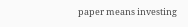paper means investing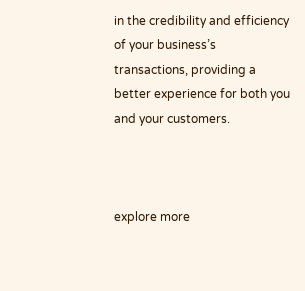in the credibility and efficiency of your business’s transactions, providing a better experience for both you and your customers.



explore more